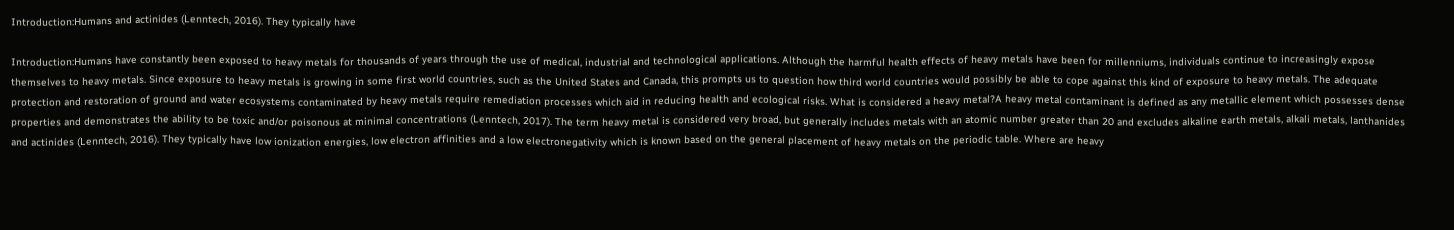Introduction:Humans and actinides (Lenntech, 2016). They typically have

Introduction:Humans have constantly been exposed to heavy metals for thousands of years through the use of medical, industrial and technological applications. Although the harmful health effects of heavy metals have been for millenniums, individuals continue to increasingly expose themselves to heavy metals. Since exposure to heavy metals is growing in some first world countries, such as the United States and Canada, this prompts us to question how third world countries would possibly be able to cope against this kind of exposure to heavy metals. The adequate protection and restoration of ground and water ecosystems contaminated by heavy metals require remediation processes which aid in reducing health and ecological risks. What is considered a heavy metal?A heavy metal contaminant is defined as any metallic element which possesses dense properties and demonstrates the ability to be toxic and/or poisonous at minimal concentrations (Lenntech, 2017). The term heavy metal is considered very broad, but generally includes metals with an atomic number greater than 20 and excludes alkaline earth metals, alkali metals, lanthanides and actinides (Lenntech, 2016). They typically have low ionization energies, low electron affinities and a low electronegativity which is known based on the general placement of heavy metals on the periodic table. Where are heavy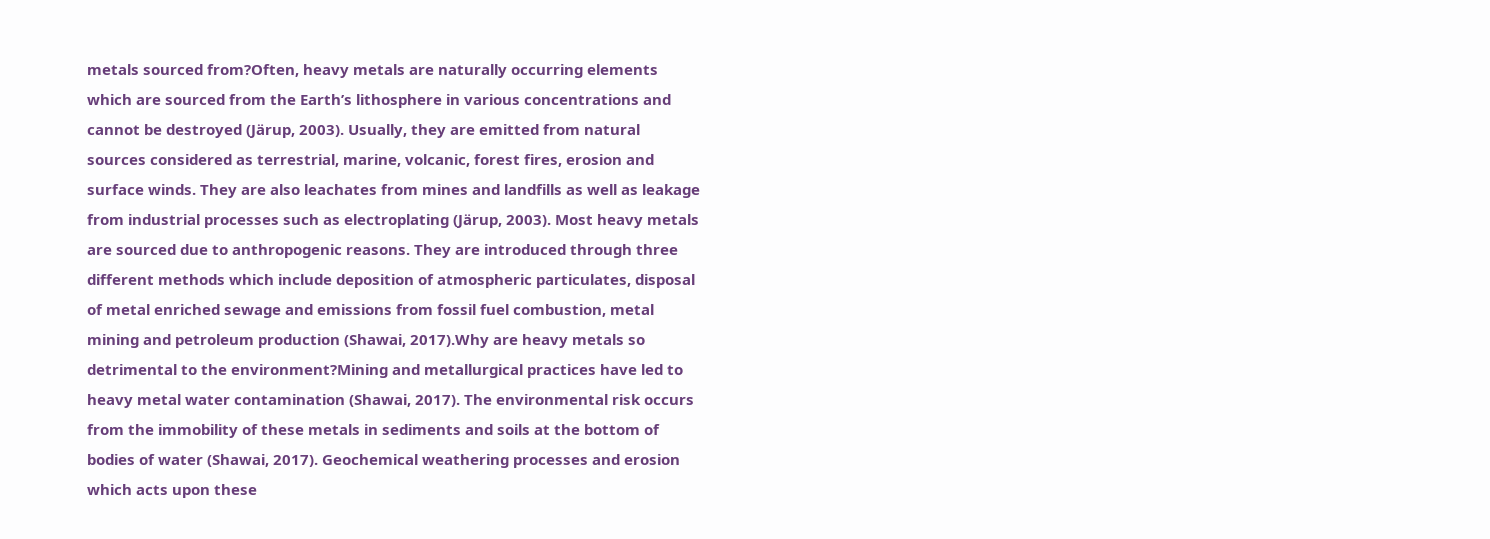metals sourced from?Often, heavy metals are naturally occurring elements which are sourced from the Earth’s lithosphere in various concentrations and cannot be destroyed (Järup, 2003). Usually, they are emitted from natural sources considered as terrestrial, marine, volcanic, forest fires, erosion and surface winds. They are also leachates from mines and landfills as well as leakage from industrial processes such as electroplating (Järup, 2003). Most heavy metals are sourced due to anthropogenic reasons. They are introduced through three different methods which include deposition of atmospheric particulates, disposal of metal enriched sewage and emissions from fossil fuel combustion, metal mining and petroleum production (Shawai, 2017).Why are heavy metals so detrimental to the environment?Mining and metallurgical practices have led to heavy metal water contamination (Shawai, 2017). The environmental risk occurs from the immobility of these metals in sediments and soils at the bottom of bodies of water (Shawai, 2017). Geochemical weathering processes and erosion which acts upon these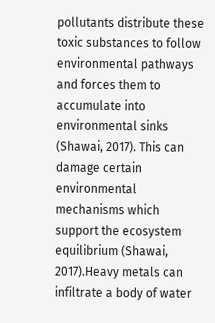pollutants distribute these toxic substances to follow environmental pathways and forces them to accumulate into environmental sinks (Shawai, 2017). This can damage certain environmental mechanisms which support the ecosystem equilibrium (Shawai, 2017).Heavy metals can infiltrate a body of water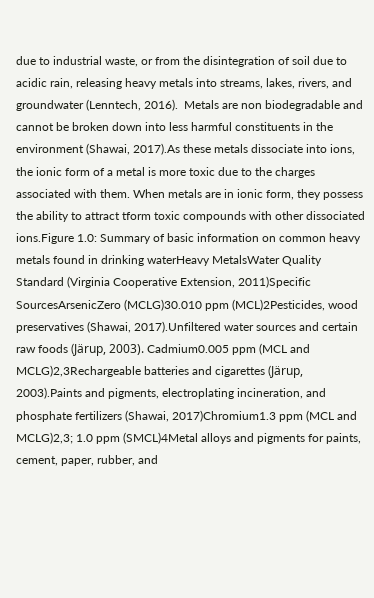due to industrial waste, or from the disintegration of soil due to acidic rain, releasing heavy metals into streams, lakes, rivers, and groundwater (Lenntech, 2016).  Metals are non biodegradable and cannot be broken down into less harmful constituents in the environment (Shawai, 2017).As these metals dissociate into ions, the ionic form of a metal is more toxic due to the charges associated with them. When metals are in ionic form, they possess the ability to attract tform toxic compounds with other dissociated ions.Figure 1.0: Summary of basic information on common heavy metals found in drinking waterHeavy MetalsWater Quality Standard (Virginia Cooperative Extension, 2011)Specific SourcesArsenicZero (MCLG)30.010 ppm (MCL)2Pesticides, wood preservatives (Shawai, 2017).Unfiltered water sources and certain raw foods (Järup, 2003). Cadmium0.005 ppm (MCL and MCLG)2,3Rechargeable batteries and cigarettes (Järup, 2003).Paints and pigments, electroplating incineration, and phosphate fertilizers (Shawai, 2017)Chromium1.3 ppm (MCL and MCLG)2,3; 1.0 ppm (SMCL)4Metal alloys and pigments for paints, cement, paper, rubber, and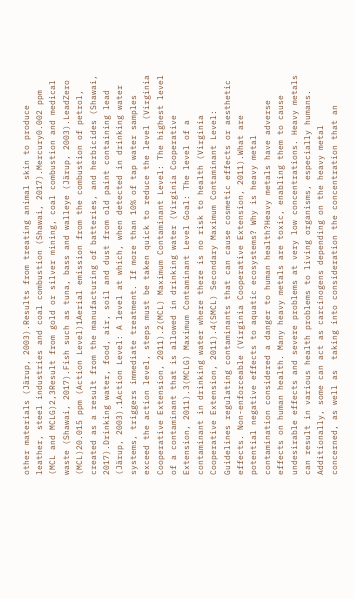other materials (Järup, 2003).Results from treating animal skin to produce leather, steel industries and coal combustion (Shawai, 2017).Mercury0.002 ppm (MCL and MCLG)2,3Result from gold or silver mining, coal combustion and medical waste (Shawai, 2017).Fish such as tuna, bass and walleye (Järup, 2003).LeadZero (MCL)20.015 ppm (Action Level)1Aerial emission from the combustion of petrol, created as a result from the manufacturing of batteries, and herbicides (Shawai, 2017).Drinking water, food, air, soil and dust from old paint containing lead (Järup, 2003).1Action Level: A level at which, when detected in drinking water systems, triggers immediate treatment. If more than 10% of tap water samples exceed the action level, steps must be taken quick to reduce the level (Virginia Cooperative Extension, 2011).2(MCL) Maximum Contaminant Level: The highest level of a contaminant that is allowed in drinking water (Virginia Cooperative Extension, 2011).3(MCLG) Maximum Contaminant Level Goal: The level of a contaminant in drinking water where there is no risk to health (Virginia Cooperative Extension, 2011).4(SMCL) Secondary Maximum Contaminant Level: Guidelines regulating contaminants that can cause cosmetic effects or aesthetic effects. Non-enforceable (Virginia Cooperative Extension, 2011).What are potential negative effects to aquatic ecosystems? Why is heavy metal contamination considered a danger to human health?Heavy metals have adverse effects on human health. Many heavy metals are toxic, enabling them to cause undesirable effects and severe problems at very low concentrations. Heavy metals can result in various health problems to living organisms, especially humans. Additionally, some can act as carcinogens depending on the heavy metal concerned, as well as  taking into consideration the concentration that an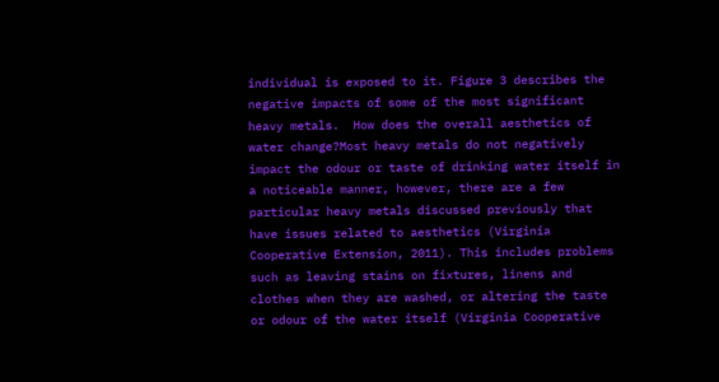individual is exposed to it. Figure 3 describes the negative impacts of some of the most significant heavy metals.  How does the overall aesthetics of water change?Most heavy metals do not negatively impact the odour or taste of drinking water itself in a noticeable manner, however, there are a few particular heavy metals discussed previously that have issues related to aesthetics (Virginia Cooperative Extension, 2011). This includes problems such as leaving stains on fixtures, linens and clothes when they are washed, or altering the taste or odour of the water itself (Virginia Cooperative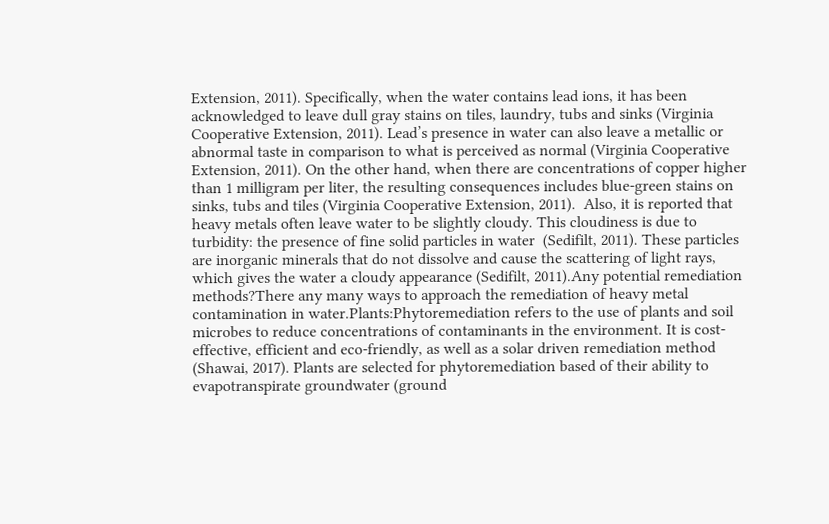Extension, 2011). Specifically, when the water contains lead ions, it has been acknowledged to leave dull gray stains on tiles, laundry, tubs and sinks (Virginia Cooperative Extension, 2011). Lead’s presence in water can also leave a metallic or abnormal taste in comparison to what is perceived as normal (Virginia Cooperative Extension, 2011). On the other hand, when there are concentrations of copper higher than 1 milligram per liter, the resulting consequences includes blue-green stains on sinks, tubs and tiles (Virginia Cooperative Extension, 2011).  Also, it is reported that heavy metals often leave water to be slightly cloudy. This cloudiness is due to turbidity: the presence of fine solid particles in water  (Sedifilt, 2011). These particles are inorganic minerals that do not dissolve and cause the scattering of light rays, which gives the water a cloudy appearance (Sedifilt, 2011).Any potential remediation methods?There any many ways to approach the remediation of heavy metal contamination in water.Plants:Phytoremediation refers to the use of plants and soil microbes to reduce concentrations of contaminants in the environment. It is cost-effective, efficient and eco-friendly, as well as a solar driven remediation method (Shawai, 2017). Plants are selected for phytoremediation based of their ability to evapotranspirate groundwater (ground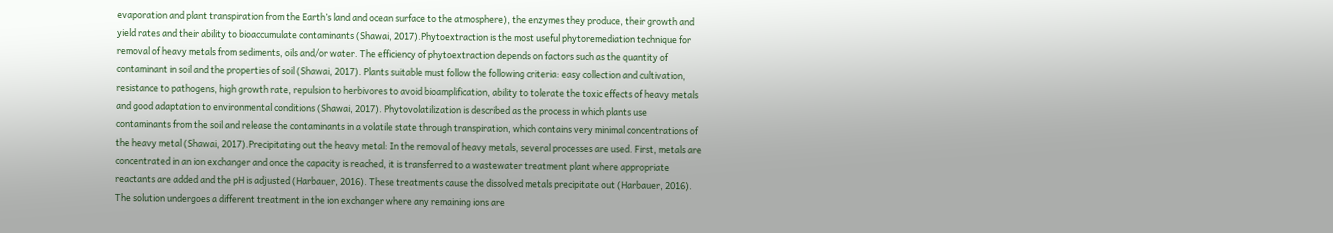evaporation and plant transpiration from the Earth’s land and ocean surface to the atmosphere), the enzymes they produce, their growth and yield rates and their ability to bioaccumulate contaminants (Shawai, 2017).Phytoextraction is the most useful phytoremediation technique for removal of heavy metals from sediments, oils and/or water. The efficiency of phytoextraction depends on factors such as the quantity of contaminant in soil and the properties of soil (Shawai, 2017). Plants suitable must follow the following criteria: easy collection and cultivation, resistance to pathogens, high growth rate, repulsion to herbivores to avoid bioamplification, ability to tolerate the toxic effects of heavy metals and good adaptation to environmental conditions (Shawai, 2017). Phytovolatilization is described as the process in which plants use contaminants from the soil and release the contaminants in a volatile state through transpiration, which contains very minimal concentrations of the heavy metal (Shawai, 2017).Precipitating out the heavy metal: In the removal of heavy metals, several processes are used. First, metals are concentrated in an ion exchanger and once the capacity is reached, it is transferred to a wastewater treatment plant where appropriate reactants are added and the pH is adjusted (Harbauer, 2016). These treatments cause the dissolved metals precipitate out (Harbauer, 2016). The solution undergoes a different treatment in the ion exchanger where any remaining ions are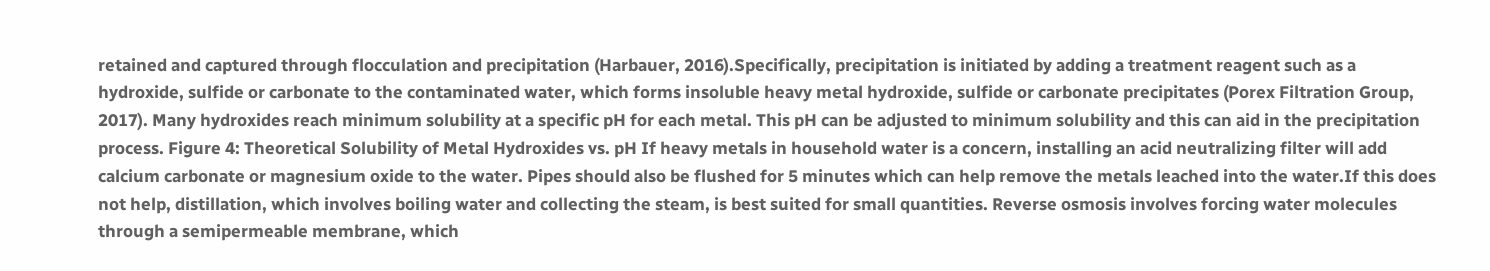retained and captured through flocculation and precipitation (Harbauer, 2016).Specifically, precipitation is initiated by adding a treatment reagent such as a hydroxide, sulfide or carbonate to the contaminated water, which forms insoluble heavy metal hydroxide, sulfide or carbonate precipitates (Porex Filtration Group, 2017). Many hydroxides reach minimum solubility at a specific pH for each metal. This pH can be adjusted to minimum solubility and this can aid in the precipitation process. Figure 4: Theoretical Solubility of Metal Hydroxides vs. pH If heavy metals in household water is a concern, installing an acid neutralizing filter will add calcium carbonate or magnesium oxide to the water. Pipes should also be flushed for 5 minutes which can help remove the metals leached into the water.If this does not help, distillation, which involves boiling water and collecting the steam, is best suited for small quantities. Reverse osmosis involves forcing water molecules through a semipermeable membrane, which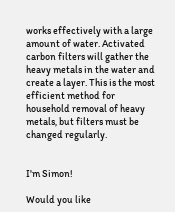works effectively with a large amount of water. Activated carbon filters will gather the heavy metals in the water and create a layer. This is the most efficient method for household removal of heavy metals, but filters must be changed regularly.


I'm Simon!

Would you like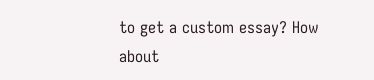to get a custom essay? How about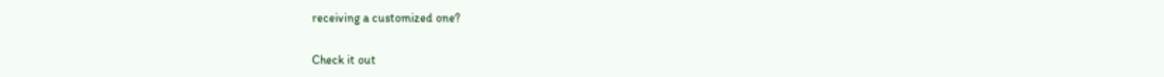receiving a customized one?

Check it out